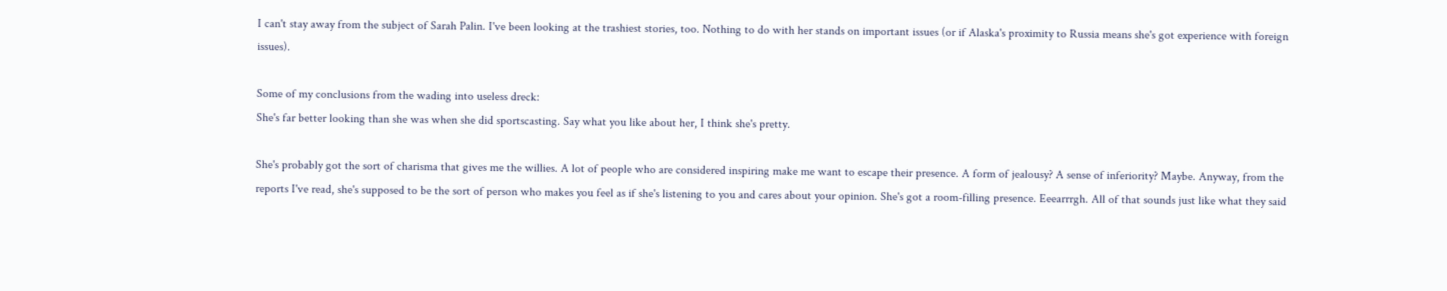I can't stay away from the subject of Sarah Palin. I've been looking at the trashiest stories, too. Nothing to do with her stands on important issues (or if Alaska's proximity to Russia means she's got experience with foreign issues).

Some of my conclusions from the wading into useless dreck:
She's far better looking than she was when she did sportscasting. Say what you like about her, I think she's pretty.

She's probably got the sort of charisma that gives me the willies. A lot of people who are considered inspiring make me want to escape their presence. A form of jealousy? A sense of inferiority? Maybe. Anyway, from the reports I've read, she's supposed to be the sort of person who makes you feel as if she's listening to you and cares about your opinion. She's got a room-filling presence. Eeearrrgh. All of that sounds just like what they said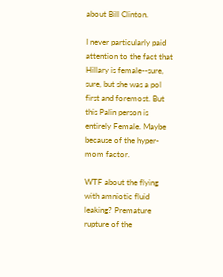about Bill Clinton.

I never particularly paid attention to the fact that Hillary is female--sure, sure, but she was a pol first and foremost. But this Palin person is entirely Female. Maybe because of the hyper-mom factor.

WTF about the flying with amniotic fluid leaking? Premature rupture of the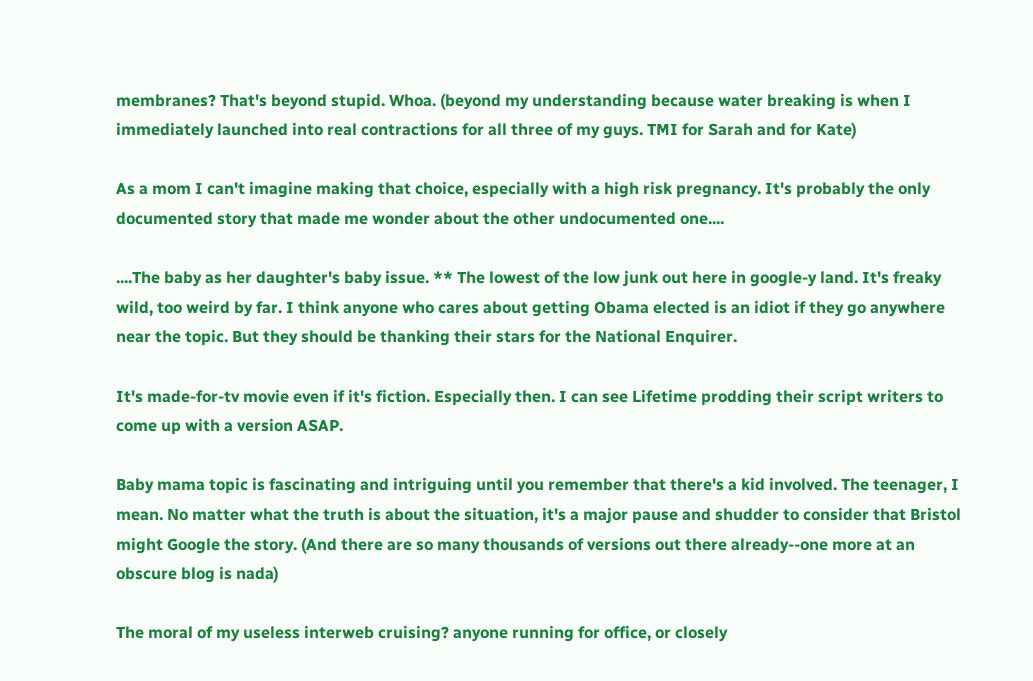membranes? That's beyond stupid. Whoa. (beyond my understanding because water breaking is when I immediately launched into real contractions for all three of my guys. TMI for Sarah and for Kate)

As a mom I can't imagine making that choice, especially with a high risk pregnancy. It's probably the only documented story that made me wonder about the other undocumented one....

....The baby as her daughter's baby issue. ** The lowest of the low junk out here in google-y land. It's freaky wild, too weird by far. I think anyone who cares about getting Obama elected is an idiot if they go anywhere near the topic. But they should be thanking their stars for the National Enquirer.

It's made-for-tv movie even if it's fiction. Especially then. I can see Lifetime prodding their script writers to come up with a version ASAP.

Baby mama topic is fascinating and intriguing until you remember that there's a kid involved. The teenager, I mean. No matter what the truth is about the situation, it's a major pause and shudder to consider that Bristol might Google the story. (And there are so many thousands of versions out there already--one more at an obscure blog is nada)

The moral of my useless interweb cruising? anyone running for office, or closely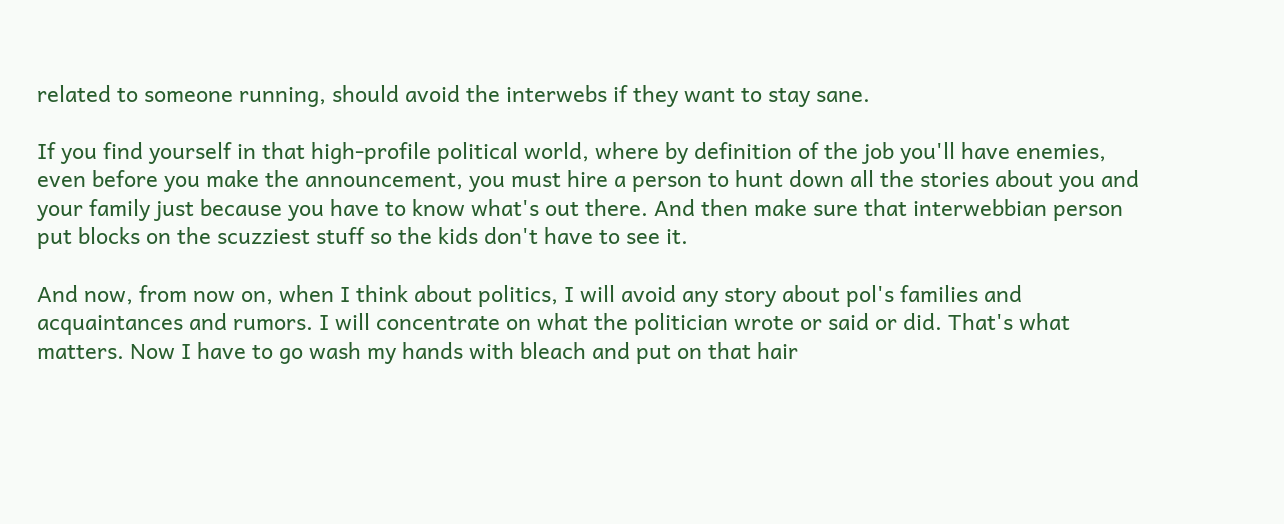related to someone running, should avoid the interwebs if they want to stay sane.

If you find yourself in that high-profile political world, where by definition of the job you'll have enemies, even before you make the announcement, you must hire a person to hunt down all the stories about you and your family just because you have to know what's out there. And then make sure that interwebbian person put blocks on the scuzziest stuff so the kids don't have to see it.

And now, from now on, when I think about politics, I will avoid any story about pol's families and acquaintances and rumors. I will concentrate on what the politician wrote or said or did. That's what matters. Now I have to go wash my hands with bleach and put on that hair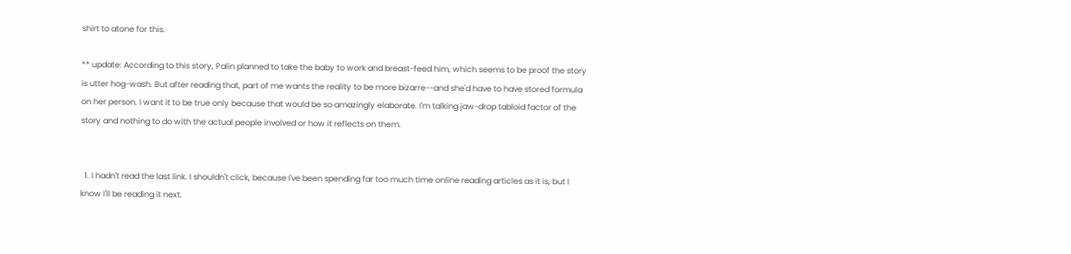shirt to atone for this.

** update: According to this story, Palin planned to take the baby to work and breast-feed him, which seems to be proof the story is utter hog-wash. But after reading that, part of me wants the reality to be more bizarre--and she'd have to have stored formula on her person. I want it to be true only because that would be so amazingly elaborate. I'm talking jaw-drop tabloid factor of the story and nothing to do with the actual people involved or how it reflects on them.


  1. I hadn't read the last link. I shouldn't click, because I've been spending far too much time online reading articles as it is, but I know I'll be reading it next.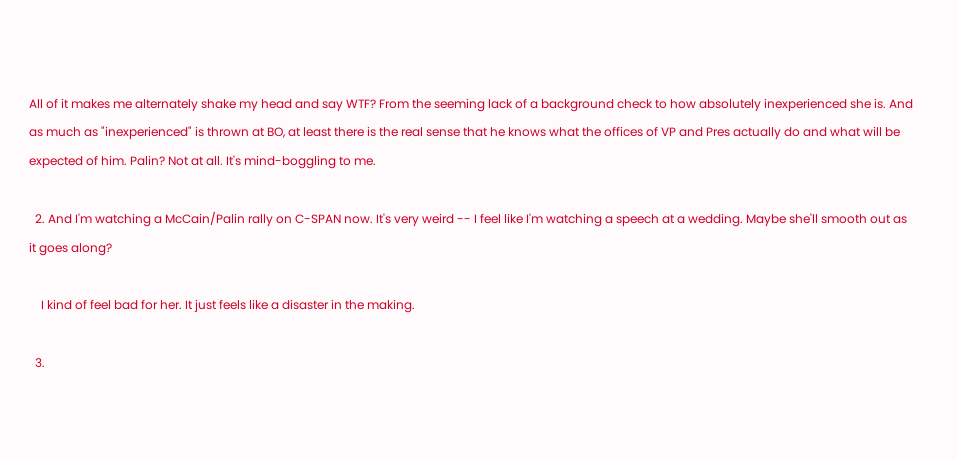All of it makes me alternately shake my head and say WTF? From the seeming lack of a background check to how absolutely inexperienced she is. And as much as "inexperienced" is thrown at BO, at least there is the real sense that he knows what the offices of VP and Pres actually do and what will be expected of him. Palin? Not at all. It's mind-boggling to me.

  2. And I'm watching a McCain/Palin rally on C-SPAN now. It's very weird -- I feel like I'm watching a speech at a wedding. Maybe she'll smooth out as it goes along?

    I kind of feel bad for her. It just feels like a disaster in the making.

  3.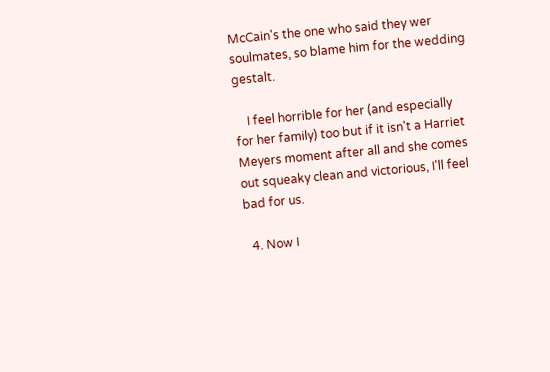McCain's the one who said they wer soulmates, so blame him for the wedding gestalt.

    I feel horrible for her (and especially for her family) too but if it isn't a Harriet Meyers moment after all and she comes out squeaky clean and victorious, I'll feel bad for us.

  4. Now I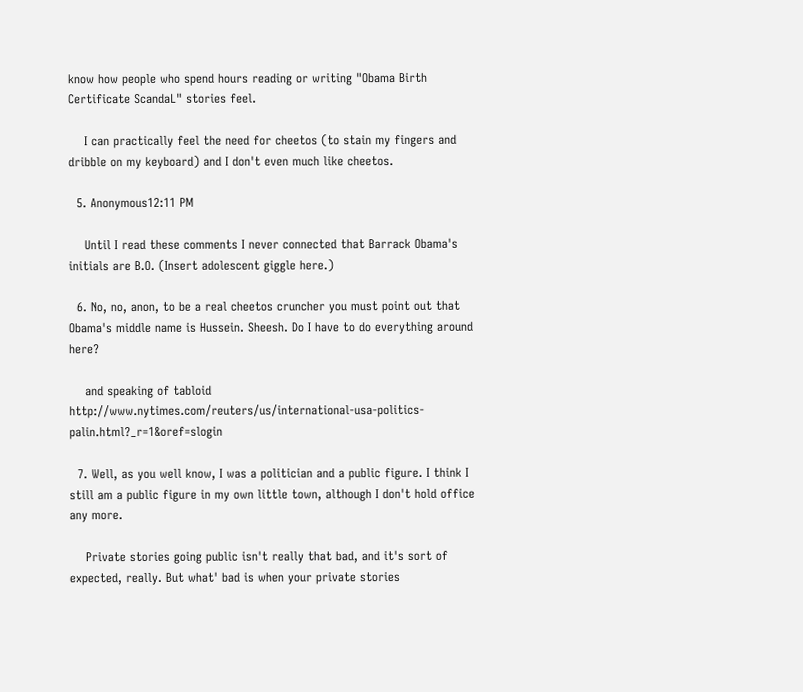know how people who spend hours reading or writing "Obama Birth Certificate ScandaL" stories feel.

    I can practically feel the need for cheetos (to stain my fingers and dribble on my keyboard) and I don't even much like cheetos.

  5. Anonymous12:11 PM

    Until I read these comments I never connected that Barrack Obama's initials are B.O. (Insert adolescent giggle here.)

  6. No, no, anon, to be a real cheetos cruncher you must point out that Obama's middle name is Hussein. Sheesh. Do I have to do everything around here?

    and speaking of tabloid http://www.nytimes.com/reuters/us/international-usa-politics-palin.html?_r=1&oref=slogin

  7. Well, as you well know, I was a politician and a public figure. I think I still am a public figure in my own little town, although I don't hold office any more.

    Private stories going public isn't really that bad, and it's sort of expected, really. But what' bad is when your private stories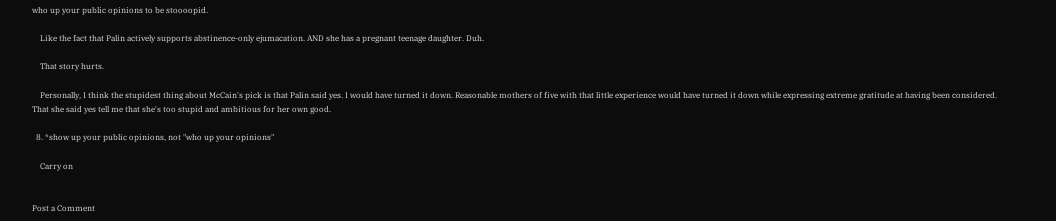who up your public opinions to be stoooopid.

    Like the fact that Palin actively supports abstinence-only ejumacation. AND she has a pregnant teenage daughter. Duh.

    That story hurts.

    Personally, I think the stupidest thing about McCain's pick is that Palin said yes. I would have turned it down. Reasonable mothers of five with that little experience would have turned it down while expressing extreme gratitude at having been considered. That she said yes tell me that she's too stupid and ambitious for her own good.

  8. *show up your public opinions, not "who up your opinions"

    Carry on


Post a Comment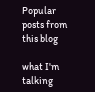Popular posts from this blog

what I'm talking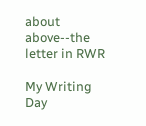about above--the letter in RWR

My Writing Day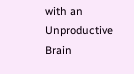with an Unproductive Brain